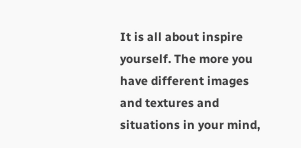It is all about inspire yourself. The more you have different images and textures and situations in your mind,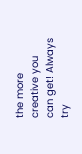the more creative you can get! Always try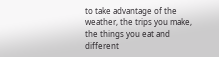to take advantage of the weather, the trips you make, the things you eat and different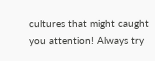cultures that might caught you attention! Always try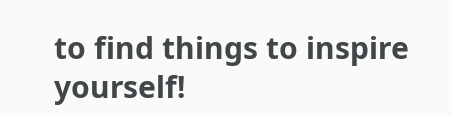to find things to inspire yourself!